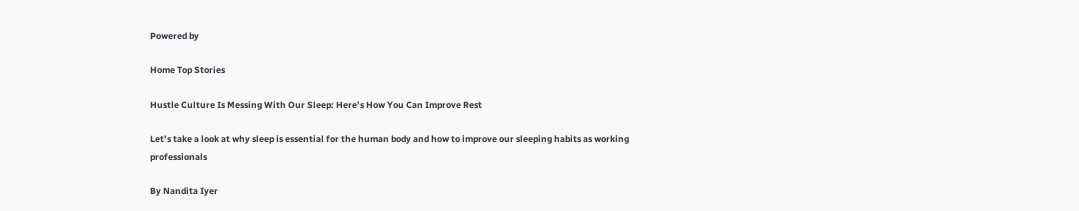Powered by

Home Top Stories

Hustle Culture Is Messing With Our Sleep: Here’s How You Can Improve Rest

Let’s take a look at why sleep is essential for the human body and how to improve our sleeping habits as working professionals

By Nandita Iyer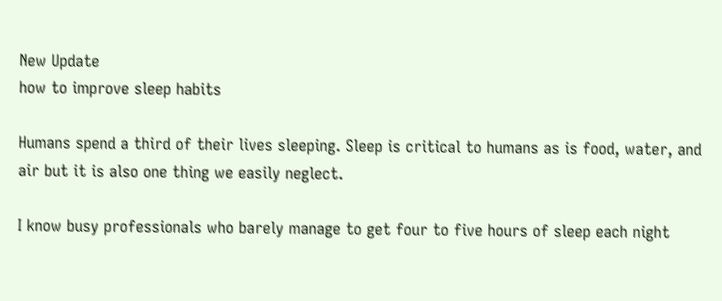New Update
how to improve sleep habits

Humans spend a third of their lives sleeping. Sleep is critical to humans as is food, water, and air but it is also one thing we easily neglect.

I know busy professionals who barely manage to get four to five hours of sleep each night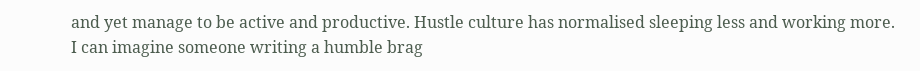and yet manage to be active and productive. Hustle culture has normalised sleeping less and working more. I can imagine someone writing a humble brag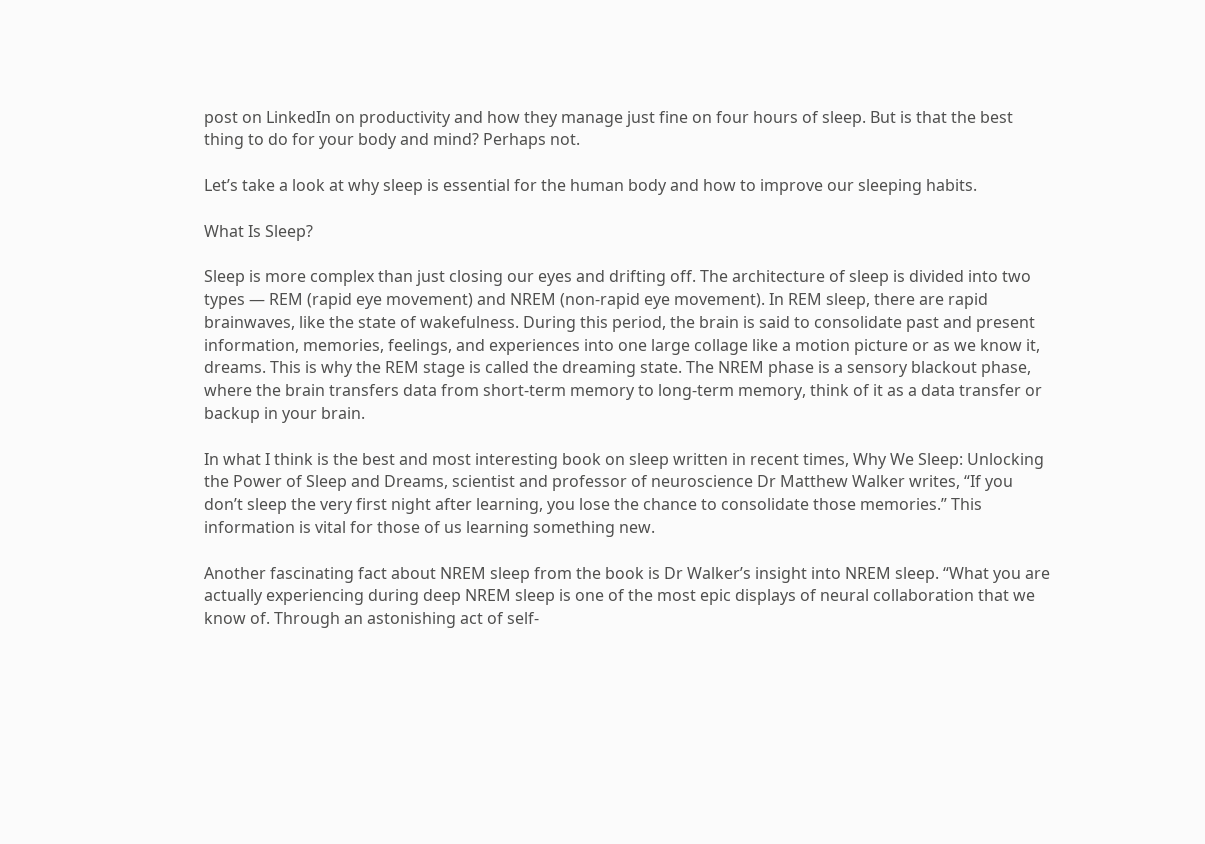post on LinkedIn on productivity and how they manage just fine on four hours of sleep. But is that the best thing to do for your body and mind? Perhaps not.

Let’s take a look at why sleep is essential for the human body and how to improve our sleeping habits.

What Is Sleep?

Sleep is more complex than just closing our eyes and drifting off. The architecture of sleep is divided into two types — REM (rapid eye movement) and NREM (non-rapid eye movement). In REM sleep, there are rapid brainwaves, like the state of wakefulness. During this period, the brain is said to consolidate past and present information, memories, feelings, and experiences into one large collage like a motion picture or as we know it, dreams. This is why the REM stage is called the dreaming state. The NREM phase is a sensory blackout phase, where the brain transfers data from short-term memory to long-term memory, think of it as a data transfer or backup in your brain.

In what I think is the best and most interesting book on sleep written in recent times, Why We Sleep: Unlocking the Power of Sleep and Dreams, scientist and professor of neuroscience Dr Matthew Walker writes, “If you don’t sleep the very first night after learning, you lose the chance to consolidate those memories.” This information is vital for those of us learning something new.

Another fascinating fact about NREM sleep from the book is Dr Walker’s insight into NREM sleep. “What you are actually experiencing during deep NREM sleep is one of the most epic displays of neural collaboration that we know of. Through an astonishing act of self-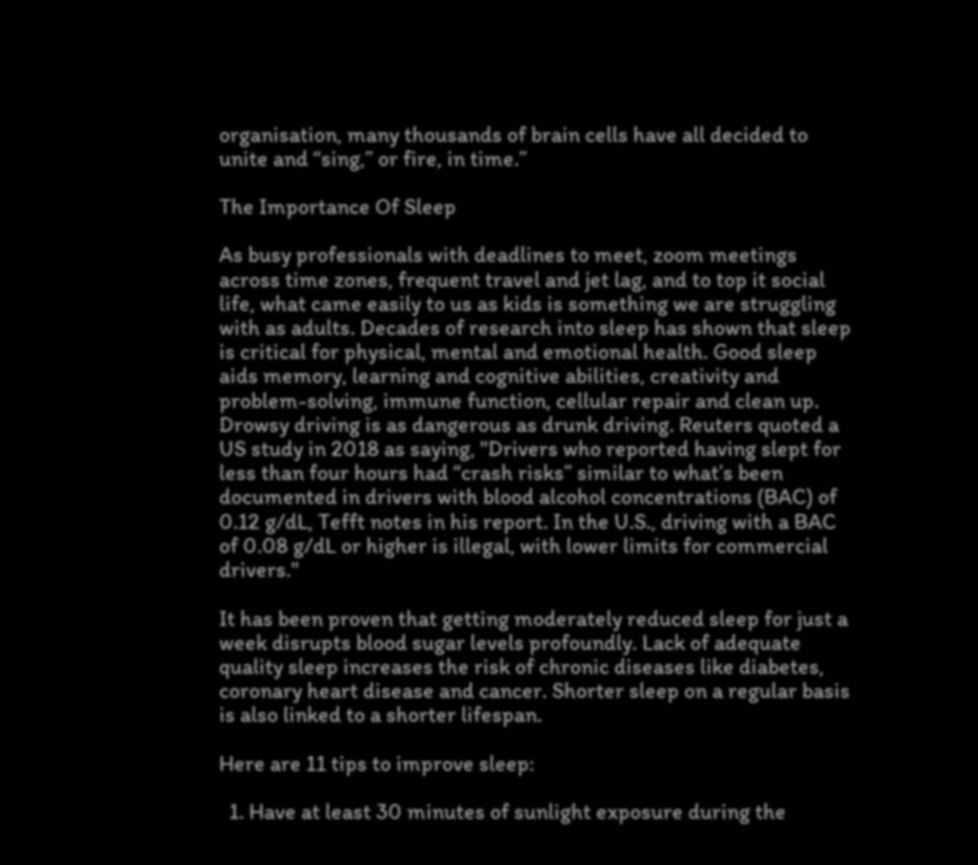organisation, many thousands of brain cells have all decided to unite and “sing,” or fire, in time.”

The Importance Of Sleep

As busy professionals with deadlines to meet, zoom meetings across time zones, frequent travel and jet lag, and to top it social life, what came easily to us as kids is something we are struggling with as adults. Decades of research into sleep has shown that sleep is critical for physical, mental and emotional health. Good sleep aids memory, learning and cognitive abilities, creativity and problem-solving, immune function, cellular repair and clean up. Drowsy driving is as dangerous as drunk driving. Reuters quoted a US study in 2018 as saying, "Drivers who reported having slept for less than four hours had “crash risks” similar to what’s been documented in drivers with blood alcohol concentrations (BAC) of 0.12 g/dL, Tefft notes in his report. In the U.S., driving with a BAC of 0.08 g/dL or higher is illegal, with lower limits for commercial drivers."

It has been proven that getting moderately reduced sleep for just a week disrupts blood sugar levels profoundly. Lack of adequate quality sleep increases the risk of chronic diseases like diabetes, coronary heart disease and cancer. Shorter sleep on a regular basis is also linked to a shorter lifespan.

Here are 11 tips to improve sleep:

  1. Have at least 30 minutes of sunlight exposure during the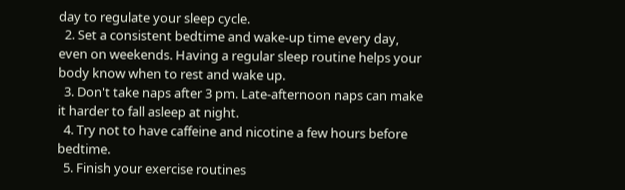day to regulate your sleep cycle.
  2. Set a consistent bedtime and wake-up time every day, even on weekends. Having a regular sleep routine helps your body know when to rest and wake up.
  3. Don't take naps after 3 pm. Late-afternoon naps can make it harder to fall asleep at night.
  4. Try not to have caffeine and nicotine a few hours before bedtime.
  5. Finish your exercise routines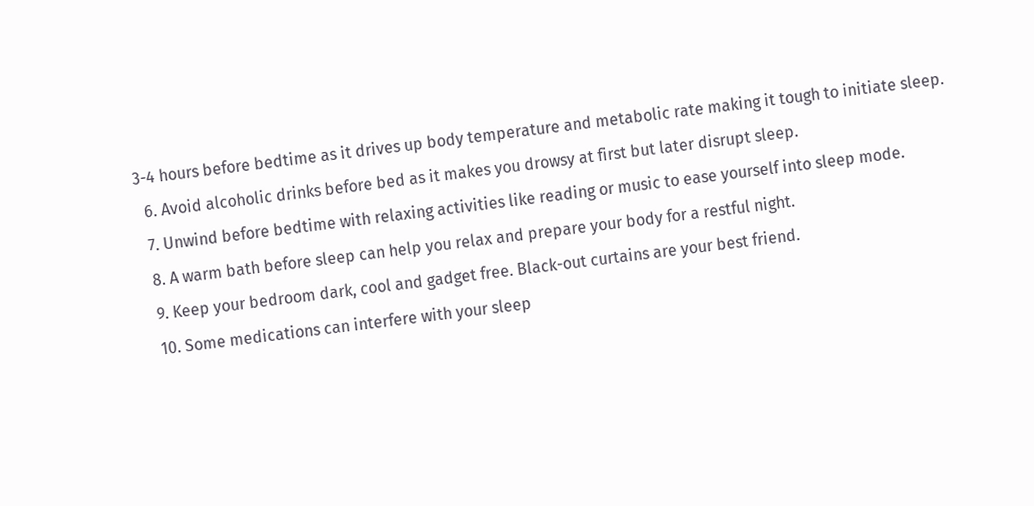3-4 hours before bedtime as it drives up body temperature and metabolic rate making it tough to initiate sleep.
  6. Avoid alcoholic drinks before bed as it makes you drowsy at first but later disrupt sleep.
  7. Unwind before bedtime with relaxing activities like reading or music to ease yourself into sleep mode.
  8. A warm bath before sleep can help you relax and prepare your body for a restful night.
  9. Keep your bedroom dark, cool and gadget free. Black-out curtains are your best friend.
  10. Some medications can interfere with your sleep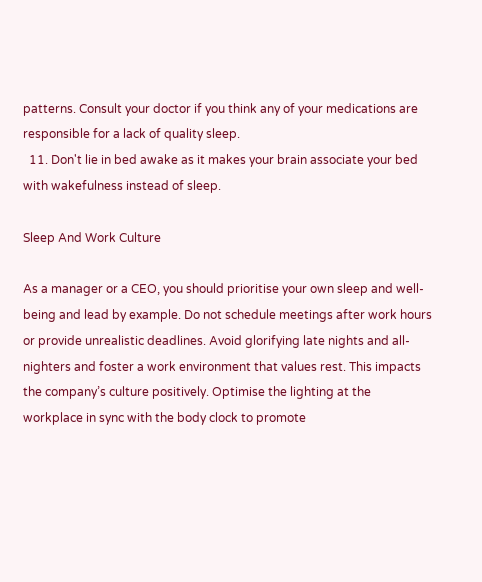patterns. Consult your doctor if you think any of your medications are responsible for a lack of quality sleep.
  11. Don't lie in bed awake as it makes your brain associate your bed with wakefulness instead of sleep.

Sleep And Work Culture

As a manager or a CEO, you should prioritise your own sleep and well-being and lead by example. Do not schedule meetings after work hours or provide unrealistic deadlines. Avoid glorifying late nights and all-nighters and foster a work environment that values rest. This impacts the company’s culture positively. Optimise the lighting at the workplace in sync with the body clock to promote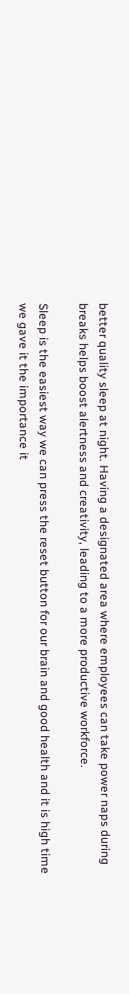better quality sleep at night. Having a designated area where employees can take power naps during breaks helps boost alertness and creativity, leading to a more productive workforce.

Sleep is the easiest way we can press the reset button for our brain and good health and it is high time we gave it the importance it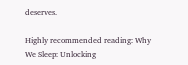deserves.

Highly recommended reading: Why We Sleep: Unlocking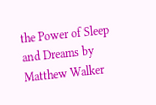the Power of Sleep and Dreams by Matthew Walker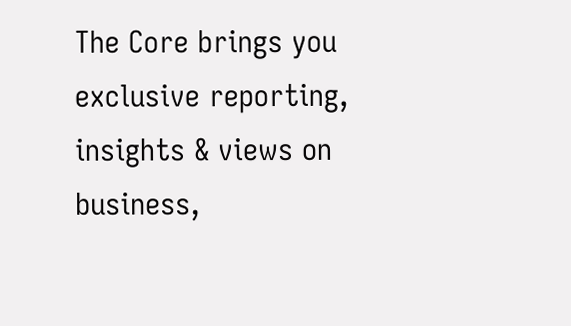The Core brings you exclusive reporting, insights & views on business,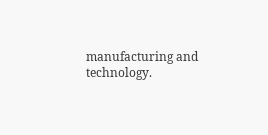manufacturing and technology.